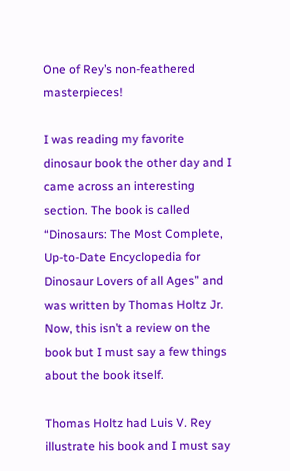One of Rey’s non-feathered masterpieces!

I was reading my favorite dinosaur book the other day and I came across an interesting section. The book is called “Dinosaurs: The Most Complete, Up-to-Date Encyclopedia for Dinosaur Lovers of all Ages” and was written by Thomas Holtz Jr. Now, this isn’t a review on the book but I must say a few things about the book itself.

Thomas Holtz had Luis V. Rey illustrate his book and I must say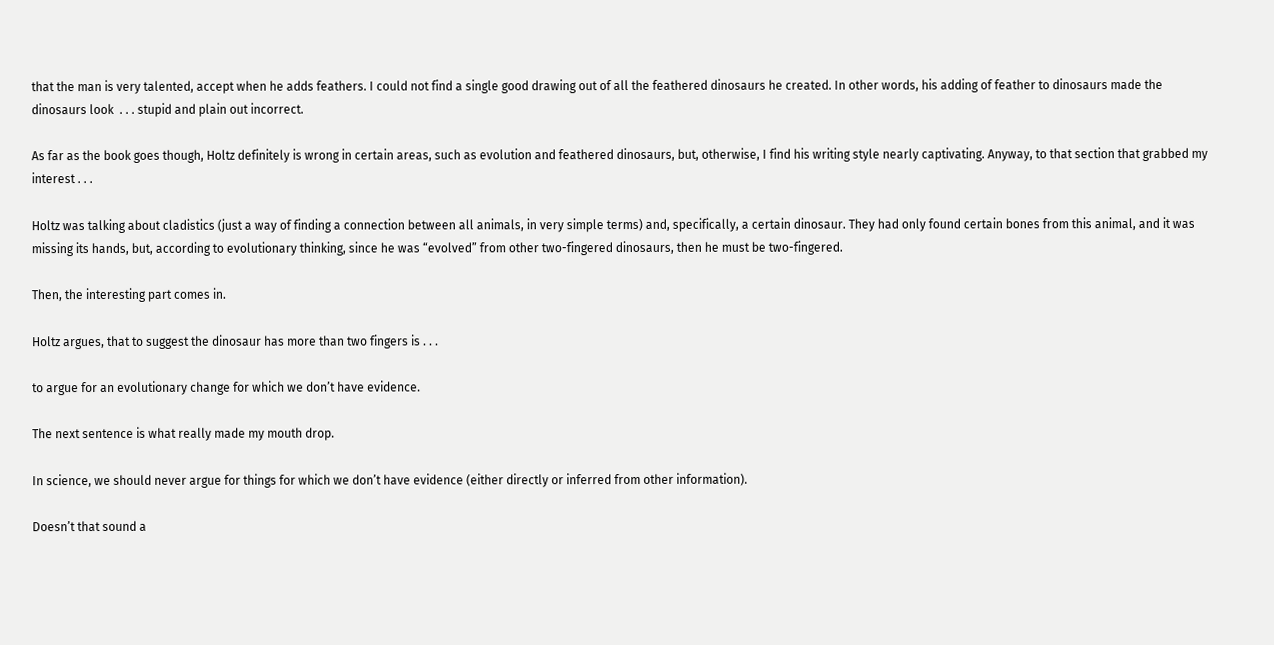that the man is very talented, accept when he adds feathers. I could not find a single good drawing out of all the feathered dinosaurs he created. In other words, his adding of feather to dinosaurs made the dinosaurs look  . . . stupid and plain out incorrect.

As far as the book goes though, Holtz definitely is wrong in certain areas, such as evolution and feathered dinosaurs, but, otherwise, I find his writing style nearly captivating. Anyway, to that section that grabbed my interest . . .

Holtz was talking about cladistics (just a way of finding a connection between all animals, in very simple terms) and, specifically, a certain dinosaur. They had only found certain bones from this animal, and it was missing its hands, but, according to evolutionary thinking, since he was “evolved” from other two-fingered dinosaurs, then he must be two-fingered.

Then, the interesting part comes in.

Holtz argues, that to suggest the dinosaur has more than two fingers is . . .

to argue for an evolutionary change for which we don’t have evidence.

The next sentence is what really made my mouth drop.

In science, we should never argue for things for which we don’t have evidence (either directly or inferred from other information).

Doesn’t that sound a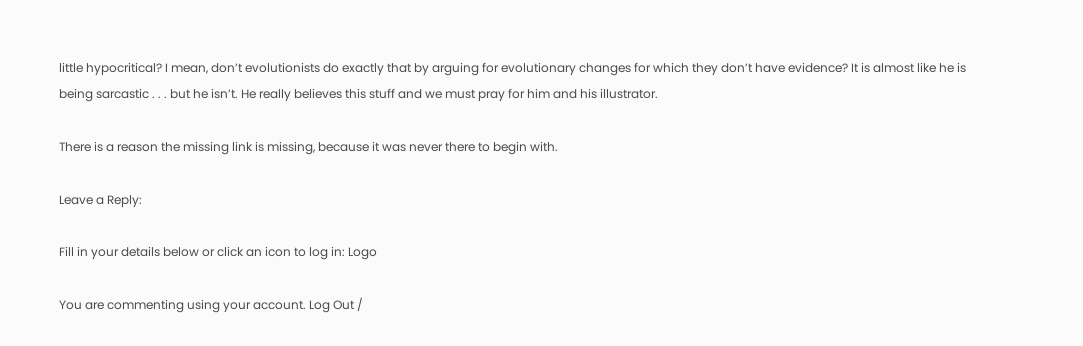little hypocritical? I mean, don’t evolutionists do exactly that by arguing for evolutionary changes for which they don’t have evidence? It is almost like he is being sarcastic . . . but he isn’t. He really believes this stuff and we must pray for him and his illustrator.

There is a reason the missing link is missing, because it was never there to begin with.

Leave a Reply:

Fill in your details below or click an icon to log in: Logo

You are commenting using your account. Log Out /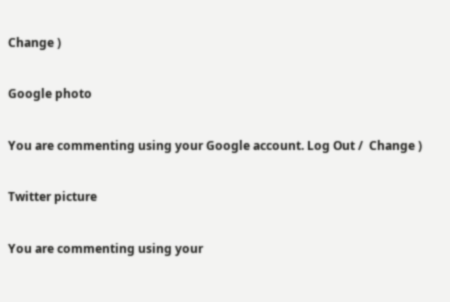Change )

Google photo

You are commenting using your Google account. Log Out /  Change )

Twitter picture

You are commenting using your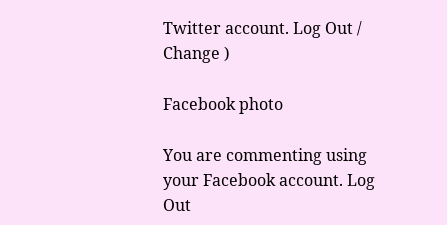Twitter account. Log Out /  Change )

Facebook photo

You are commenting using your Facebook account. Log Out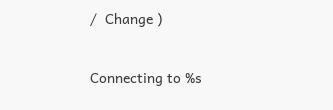/  Change )

Connecting to %s